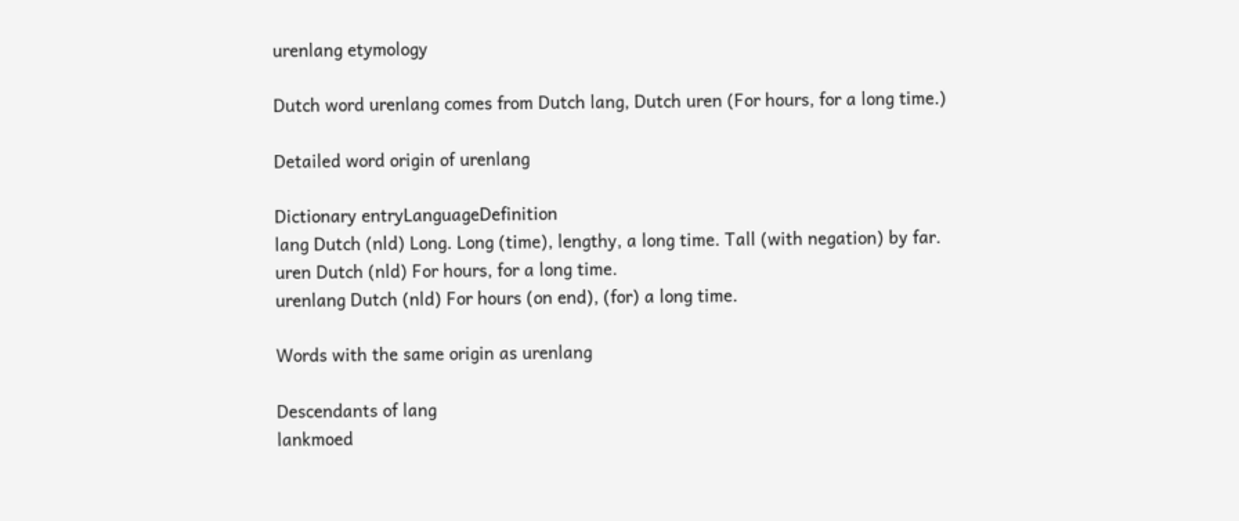urenlang etymology

Dutch word urenlang comes from Dutch lang, Dutch uren (For hours, for a long time.)

Detailed word origin of urenlang

Dictionary entryLanguageDefinition
lang Dutch (nld) Long. Long (time), lengthy, a long time. Tall (with negation) by far.
uren Dutch (nld) For hours, for a long time.
urenlang Dutch (nld) For hours (on end), (for) a long time.

Words with the same origin as urenlang

Descendants of lang
lankmoed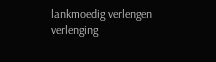lankmoedig verlengen verlenging